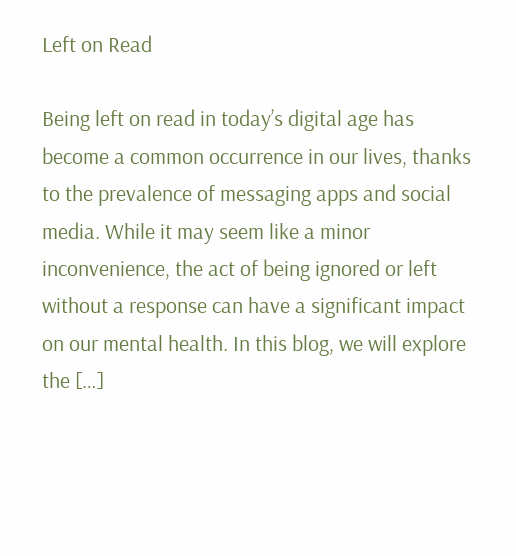Left on Read

Being left on read in today’s digital age has become a common occurrence in our lives, thanks to the prevalence of messaging apps and social media. While it may seem like a minor inconvenience, the act of being ignored or left without a response can have a significant impact on our mental health. In this blog, we will explore the […]